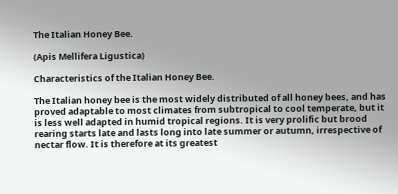The Italian Honey Bee.

(Apis Mellifera Ligustica)

Characteristics of the Italian Honey Bee.

The Italian honey bee is the most widely distributed of all honey bees, and has proved adaptable to most climates from subtropical to cool temperate, but it is less well adapted in humid tropical regions. It is very prolific but brood rearing starts late and lasts long into late summer or autumn, irrespective of nectar flow. It is therefore at its greatest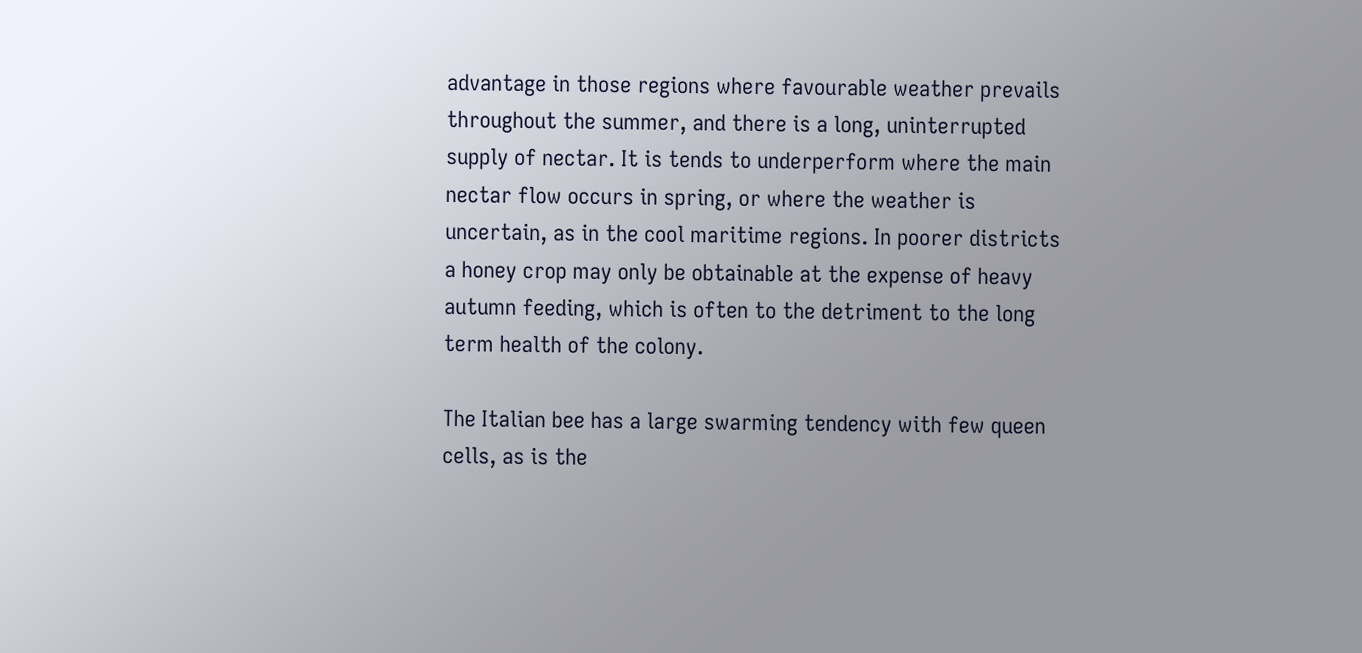advantage in those regions where favourable weather prevails throughout the summer, and there is a long, uninterrupted supply of nectar. It is tends to underperform where the main nectar flow occurs in spring, or where the weather is uncertain, as in the cool maritime regions. In poorer districts a honey crop may only be obtainable at the expense of heavy autumn feeding, which is often to the detriment to the long term health of the colony.

The Italian bee has a large swarming tendency with few queen cells, as is the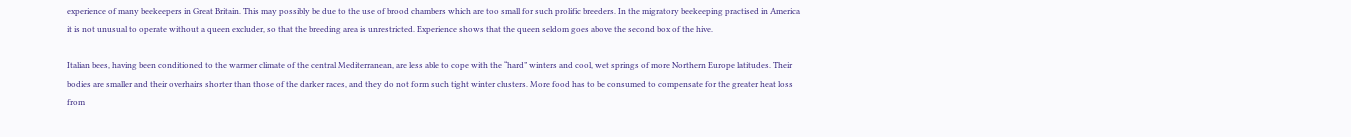experience of many beekeepers in Great Britain. This may possibly be due to the use of brood chambers which are too small for such prolific breeders. In the migratory beekeeping practised in America it is not unusual to operate without a queen excluder, so that the breeding area is unrestricted. Experience shows that the queen seldom goes above the second box of the hive.

Italian bees, having been conditioned to the warmer climate of the central Mediterranean, are less able to cope with the “hard” winters and cool, wet springs of more Northern Europe latitudes. Their bodies are smaller and their overhairs shorter than those of the darker races, and they do not form such tight winter clusters. More food has to be consumed to compensate for the greater heat loss from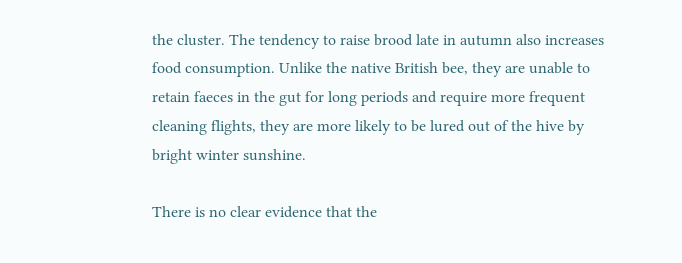the cluster. The tendency to raise brood late in autumn also increases food consumption. Unlike the native British bee, they are unable to retain faeces in the gut for long periods and require more frequent cleaning flights, they are more likely to be lured out of the hive by bright winter sunshine.

There is no clear evidence that the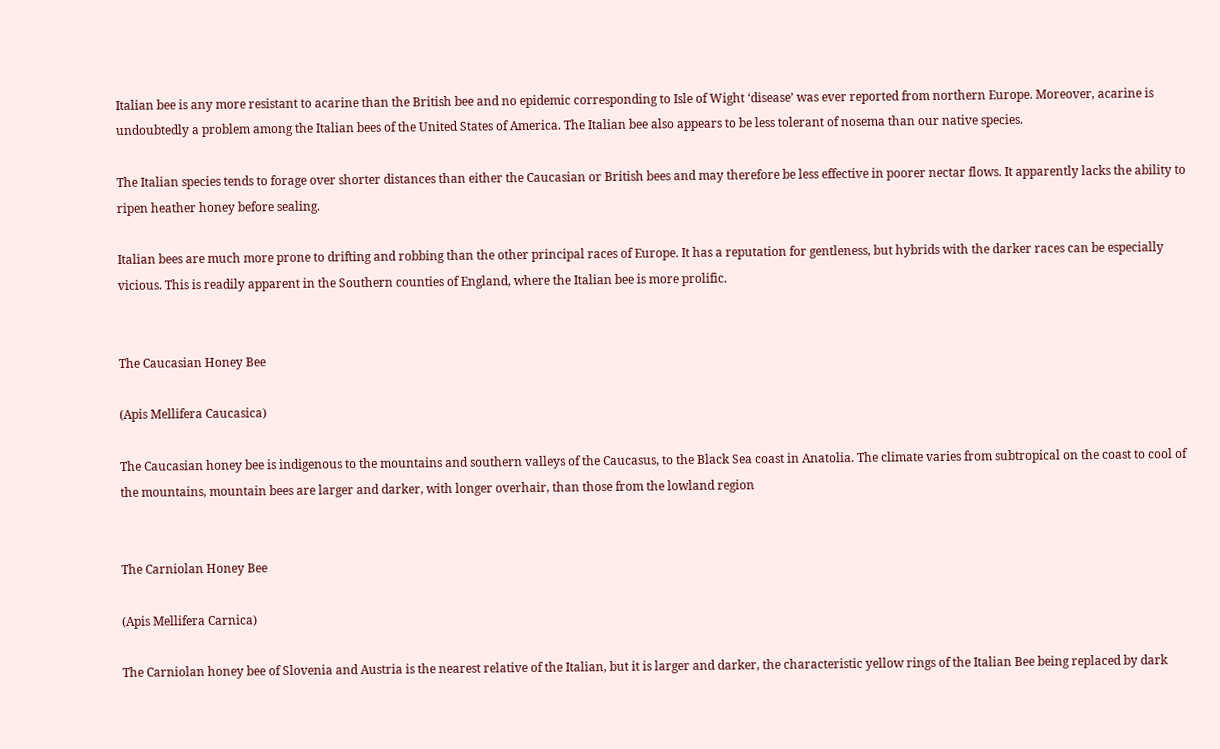Italian bee is any more resistant to acarine than the British bee and no epidemic corresponding to Isle of Wight ‘disease’ was ever reported from northern Europe. Moreover, acarine is undoubtedly a problem among the Italian bees of the United States of America. The Italian bee also appears to be less tolerant of nosema than our native species.

The Italian species tends to forage over shorter distances than either the Caucasian or British bees and may therefore be less effective in poorer nectar flows. It apparently lacks the ability to ripen heather honey before sealing.

Italian bees are much more prone to drifting and robbing than the other principal races of Europe. It has a reputation for gentleness, but hybrids with the darker races can be especially vicious. This is readily apparent in the Southern counties of England, where the Italian bee is more prolific.


The Caucasian Honey Bee

(Apis Mellifera Caucasica)

The Caucasian honey bee is indigenous to the mountains and southern valleys of the Caucasus, to the Black Sea coast in Anatolia. The climate varies from subtropical on the coast to cool of the mountains, mountain bees are larger and darker, with longer overhair, than those from the lowland region


The Carniolan Honey Bee

(Apis Mellifera Carnica)

The Carniolan honey bee of Slovenia and Austria is the nearest relative of the Italian, but it is larger and darker, the characteristic yellow rings of the Italian Bee being replaced by dark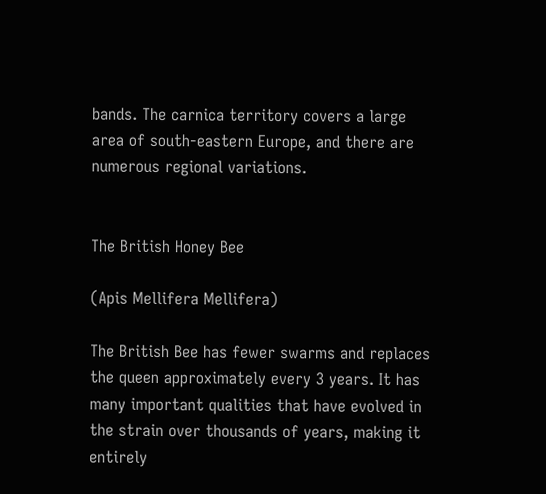bands. The carnica territory covers a large area of south-eastern Europe, and there are numerous regional variations.


The British Honey Bee

(Apis Mellifera Mellifera)

The British Bee has fewer swarms and replaces the queen approximately every 3 years. It has many important qualities that have evolved in the strain over thousands of years, making it entirely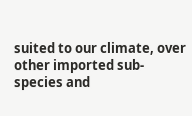suited to our climate, over other imported sub-species and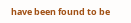have been found to be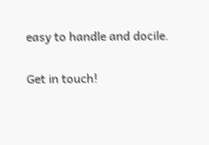easy to handle and docile.

Get in touch!